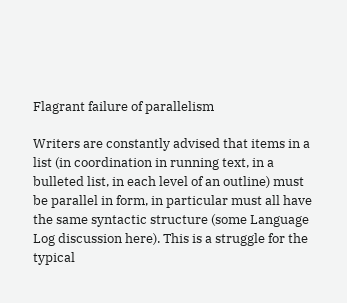Flagrant failure of parallelism

Writers are constantly advised that items in a list (in coordination in running text, in a bulleted list, in each level of an outline) must be parallel in form, in particular must all have the same syntactic structure (some Language Log discussion here). This is a struggle for the typical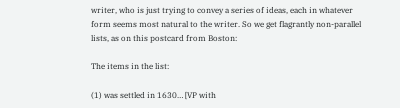writer, who is just trying to convey a series of ideas, each in whatever form seems most natural to the writer. So we get flagrantly non-parallel lists, as on this postcard from Boston:

The items in the list:

(1) was settled in 1630… [VP with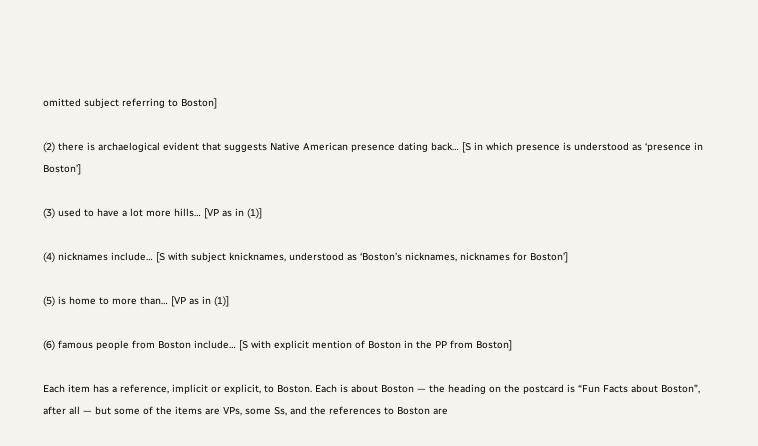omitted subject referring to Boston]

(2) there is archaelogical evident that suggests Native American presence dating back… [S in which presence is understood as ‘presence in Boston’]

(3) used to have a lot more hills… [VP as in (1)]

(4) nicknames include… [S with subject knicknames, understood as ‘Boston’s nicknames, nicknames for Boston’]

(5) is home to more than… [VP as in (1)]

(6) famous people from Boston include… [S with explicit mention of Boston in the PP from Boston]

Each item has a reference, implicit or explicit, to Boston. Each is about Boston — the heading on the postcard is “Fun Facts about Boston”, after all — but some of the items are VPs, some Ss, and the references to Boston are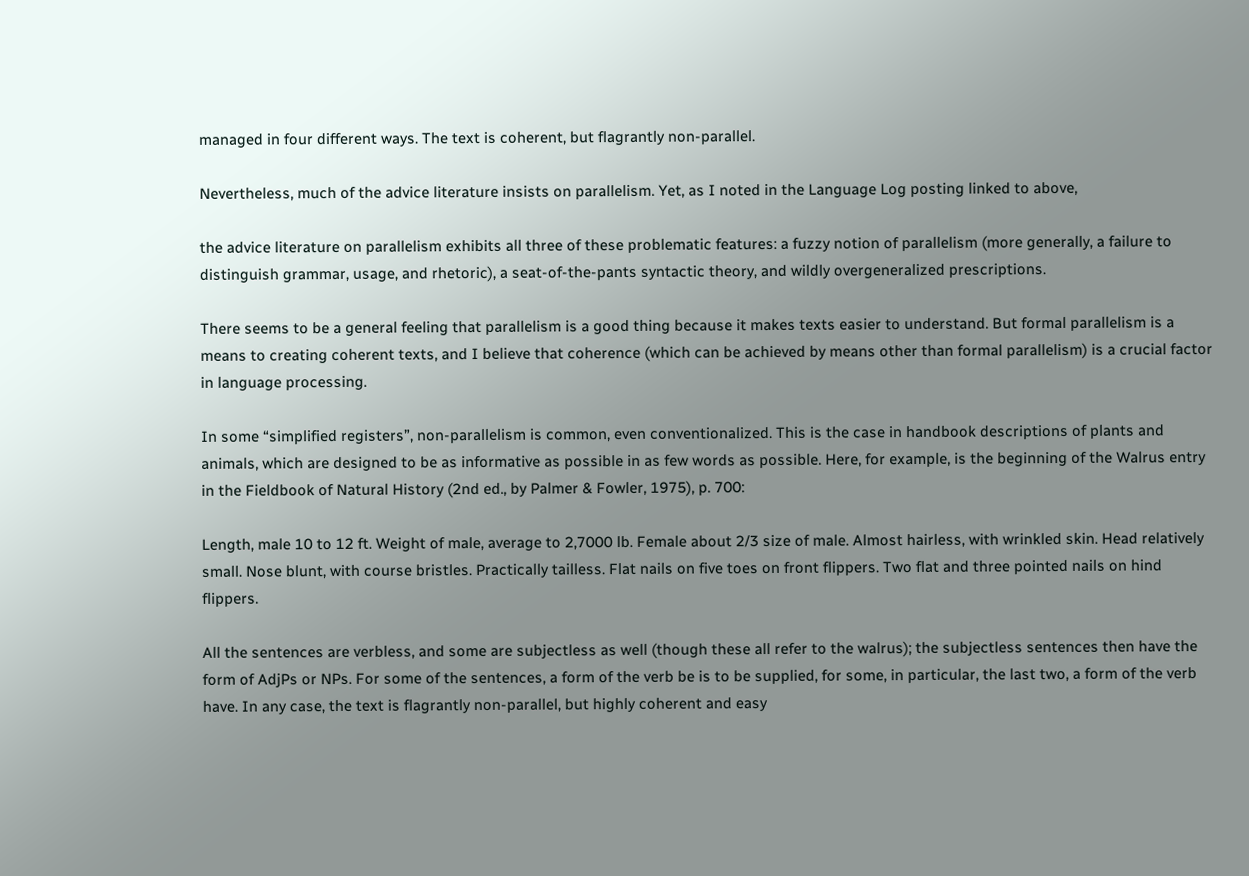managed in four different ways. The text is coherent, but flagrantly non-parallel.

Nevertheless, much of the advice literature insists on parallelism. Yet, as I noted in the Language Log posting linked to above,

the advice literature on parallelism exhibits all three of these problematic features: a fuzzy notion of parallelism (more generally, a failure to distinguish grammar, usage, and rhetoric), a seat-of-the-pants syntactic theory, and wildly overgeneralized prescriptions.

There seems to be a general feeling that parallelism is a good thing because it makes texts easier to understand. But formal parallelism is a means to creating coherent texts, and I believe that coherence (which can be achieved by means other than formal parallelism) is a crucial factor in language processing.

In some “simplified registers”, non-parallelism is common, even conventionalized. This is the case in handbook descriptions of plants and animals, which are designed to be as informative as possible in as few words as possible. Here, for example, is the beginning of the Walrus entry in the Fieldbook of Natural History (2nd ed., by Palmer & Fowler, 1975), p. 700:

Length, male 10 to 12 ft. Weight of male, average to 2,7000 lb. Female about 2/3 size of male. Almost hairless, with wrinkled skin. Head relatively small. Nose blunt, with course bristles. Practically tailless. Flat nails on five toes on front flippers. Two flat and three pointed nails on hind flippers.

All the sentences are verbless, and some are subjectless as well (though these all refer to the walrus); the subjectless sentences then have the form of AdjPs or NPs. For some of the sentences, a form of the verb be is to be supplied, for some, in particular, the last two, a form of the verb have. In any case, the text is flagrantly non-parallel, but highly coherent and easy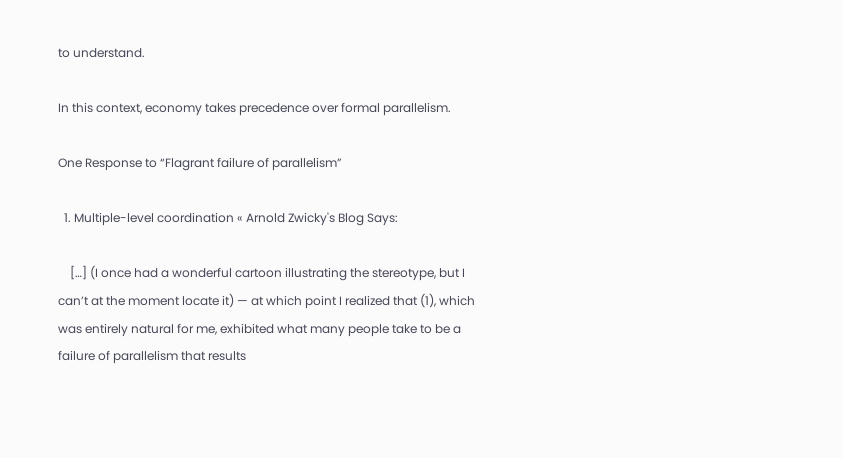to understand.

In this context, economy takes precedence over formal parallelism.

One Response to “Flagrant failure of parallelism”

  1. Multiple-level coordination « Arnold Zwicky's Blog Says:

    […] (I once had a wonderful cartoon illustrating the stereotype, but I can’t at the moment locate it) — at which point I realized that (1), which was entirely natural for me, exhibited what many people take to be a failure of parallelism that results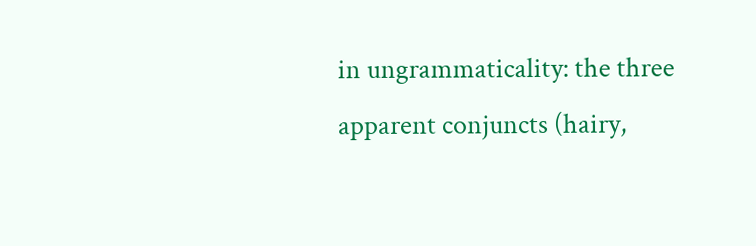in ungrammaticality: the three apparent conjuncts (hairy,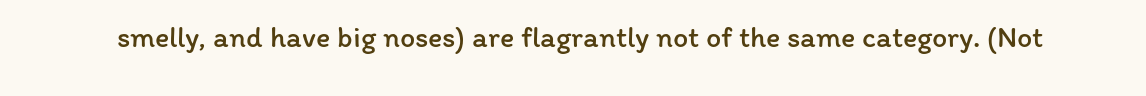smelly, and have big noses) are flagrantly not of the same category. (Not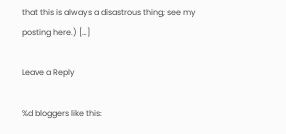that this is always a disastrous thing; see my posting here.) […]

Leave a Reply

%d bloggers like this: